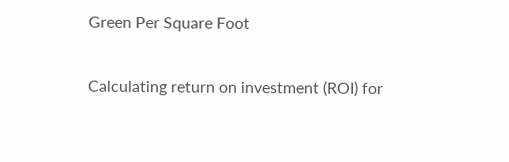Green Per Square Foot

Calculating return on investment (ROI) for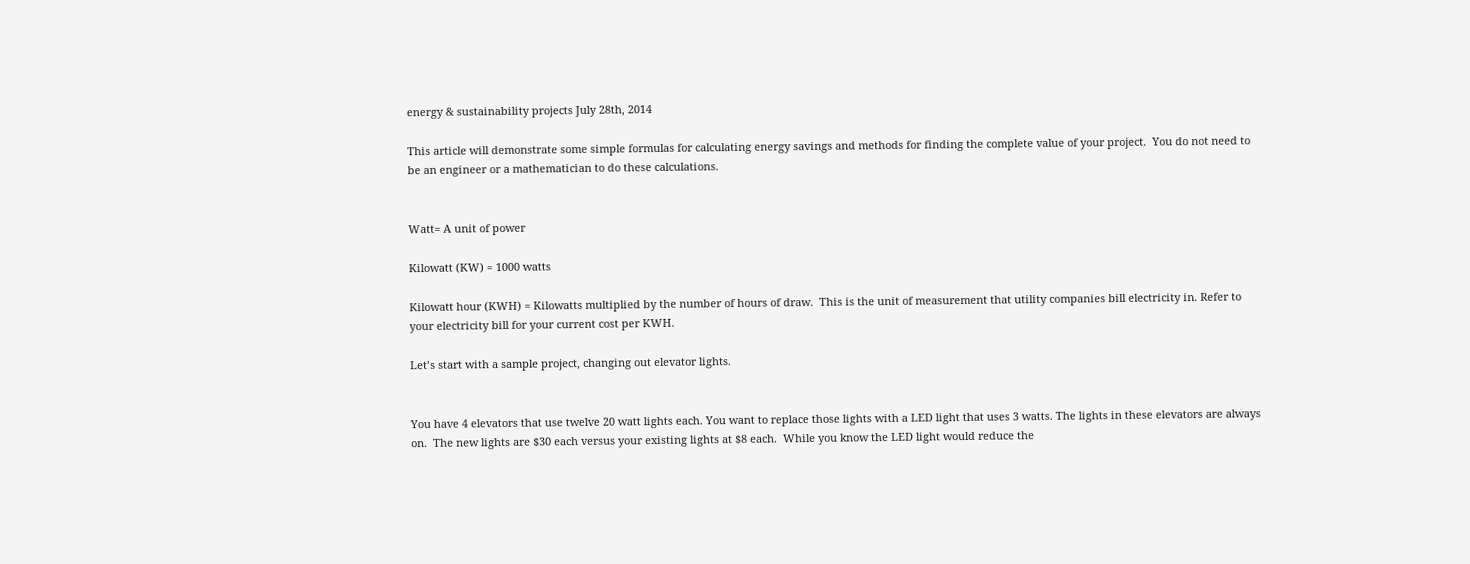energy & sustainability projects July 28th, 2014

This article will demonstrate some simple formulas for calculating energy savings and methods for finding the complete value of your project.  You do not need to be an engineer or a mathematician to do these calculations.


Watt= A unit of power

Kilowatt (KW) = 1000 watts

Kilowatt hour (KWH) = Kilowatts multiplied by the number of hours of draw.  This is the unit of measurement that utility companies bill electricity in. Refer to your electricity bill for your current cost per KWH.

Let’s start with a sample project, changing out elevator lights.


You have 4 elevators that use twelve 20 watt lights each. You want to replace those lights with a LED light that uses 3 watts. The lights in these elevators are always on.  The new lights are $30 each versus your existing lights at $8 each.  While you know the LED light would reduce the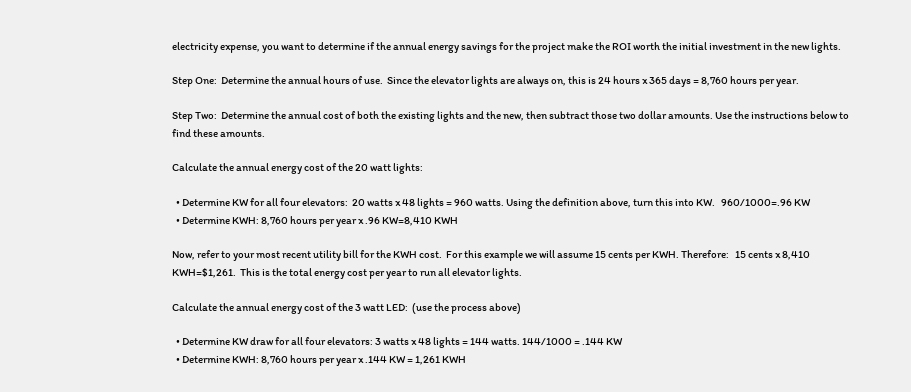electricity expense, you want to determine if the annual energy savings for the project make the ROI worth the initial investment in the new lights.

Step One:  Determine the annual hours of use.  Since the elevator lights are always on, this is 24 hours x 365 days = 8,760 hours per year.

Step Two:  Determine the annual cost of both the existing lights and the new, then subtract those two dollar amounts. Use the instructions below to find these amounts.

Calculate the annual energy cost of the 20 watt lights:

  • Determine KW for all four elevators:  20 watts x 48 lights = 960 watts. Using the definition above, turn this into KW.   960/1000=.96 KW
  • Determine KWH: 8,760 hours per year x .96 KW=8,410 KWH

Now, refer to your most recent utility bill for the KWH cost.  For this example we will assume 15 cents per KWH. Therefore:   15 cents x 8,410 KWH=$1,261.  This is the total energy cost per year to run all elevator lights.

Calculate the annual energy cost of the 3 watt LED:  (use the process above)

  • Determine KW draw for all four elevators: 3 watts x 48 lights = 144 watts. 144/1000 = .144 KW
  • Determine KWH: 8,760 hours per year x .144 KW = 1,261 KWH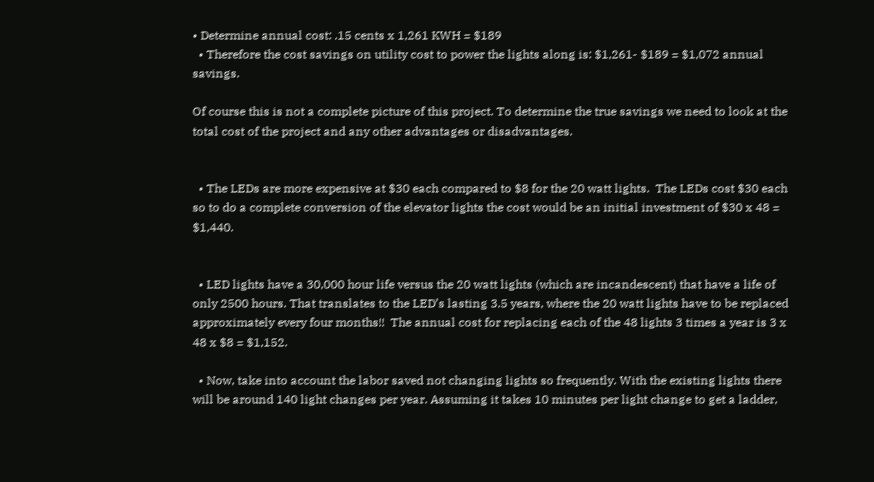• Determine annual cost: .15 cents x 1,261 KWH = $189
  • Therefore the cost savings on utility cost to power the lights along is: $1,261- $189 = $1,072 annual savings.

Of course this is not a complete picture of this project. To determine the true savings we need to look at the total cost of the project and any other advantages or disadvantages.


  • The LEDs are more expensive at $30 each compared to $8 for the 20 watt lights.  The LEDs cost $30 each so to do a complete conversion of the elevator lights the cost would be an initial investment of $30 x 48 = $1,440.


  • LED lights have a 30,000 hour life versus the 20 watt lights (which are incandescent) that have a life of only 2500 hours. That translates to the LED’s lasting 3.5 years, where the 20 watt lights have to be replaced approximately every four months!!  The annual cost for replacing each of the 48 lights 3 times a year is 3 x 48 x $8 = $1,152.

  • Now, take into account the labor saved not changing lights so frequently. With the existing lights there will be around 140 light changes per year. Assuming it takes 10 minutes per light change to get a ladder,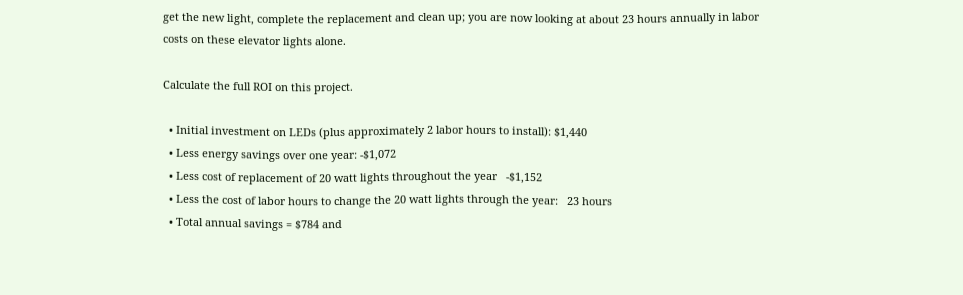get the new light, complete the replacement and clean up; you are now looking at about 23 hours annually in labor costs on these elevator lights alone.

Calculate the full ROI on this project.

  • Initial investment on LEDs (plus approximately 2 labor hours to install): $1,440
  • Less energy savings over one year: -$1,072
  • Less cost of replacement of 20 watt lights throughout the year   -$1,152
  • Less the cost of labor hours to change the 20 watt lights through the year:   23 hours
  • Total annual savings = $784 and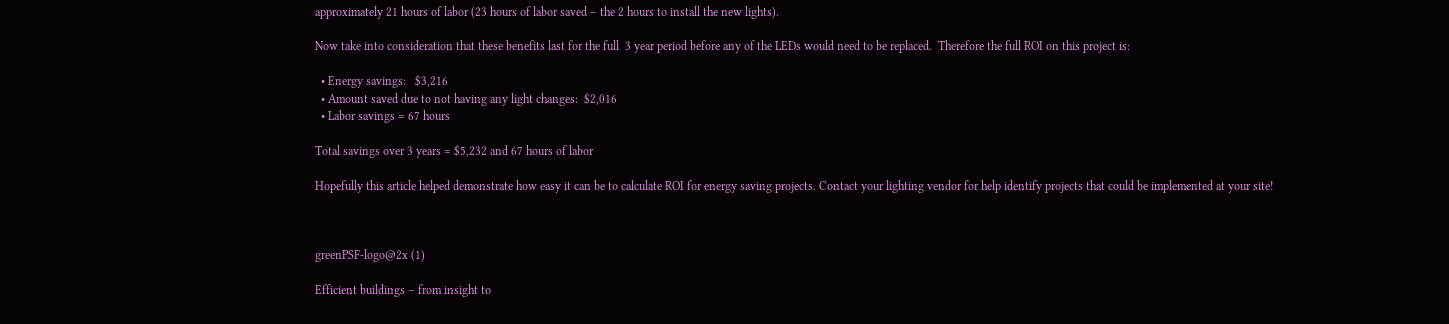approximately 21 hours of labor (23 hours of labor saved – the 2 hours to install the new lights).

Now take into consideration that these benefits last for the full  3 year period before any of the LEDs would need to be replaced.  Therefore the full ROI on this project is:

  • Energy savings:   $3,216
  • Amount saved due to not having any light changes:  $2,016
  • Labor savings = 67 hours

Total savings over 3 years = $5,232 and 67 hours of labor

Hopefully this article helped demonstrate how easy it can be to calculate ROI for energy saving projects. Contact your lighting vendor for help identify projects that could be implemented at your site!



greenPSF-logo@2x (1)

Efficient buildings – from insight to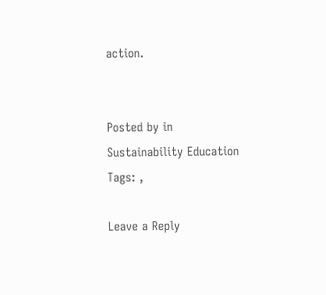action.


Posted by in Sustainability Education
Tags: ,

Leave a Reply